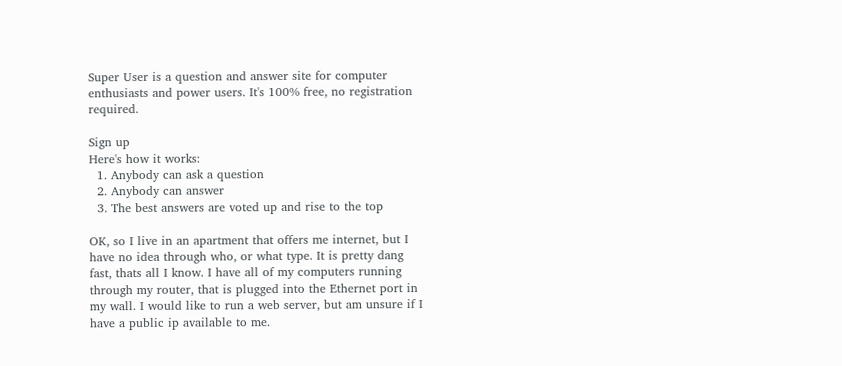Super User is a question and answer site for computer enthusiasts and power users. It's 100% free, no registration required.

Sign up
Here's how it works:
  1. Anybody can ask a question
  2. Anybody can answer
  3. The best answers are voted up and rise to the top

OK, so I live in an apartment that offers me internet, but I have no idea through who, or what type. It is pretty dang fast, thats all I know. I have all of my computers running through my router, that is plugged into the Ethernet port in my wall. I would like to run a web server, but am unsure if I have a public ip available to me.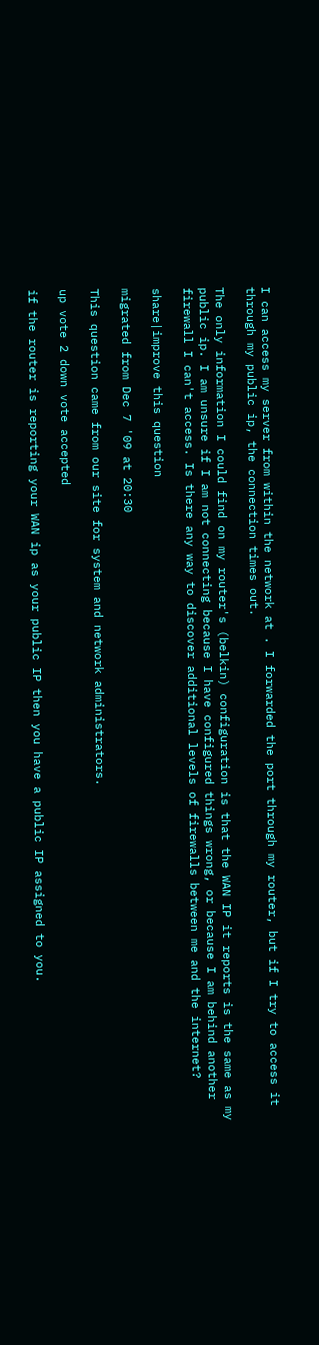I can access my server from within the network at . I forwarded the port through my router, but if I try to access it through my public ip, the connection times out.

The only information I could find on my router's (belkin) configuration is that the WAN IP it reports is the same as my public ip. I am unsure if I am not connecting because I have configured things wrong, or because I am behind another firewall I can't access. Is there any way to discover additional levels of firewalls between me and the internet?

share|improve this question

migrated from Dec 7 '09 at 20:30

This question came from our site for system and network administrators.

up vote 2 down vote accepted

if the router is reporting your WAN ip as your public IP then you have a public IP assigned to you.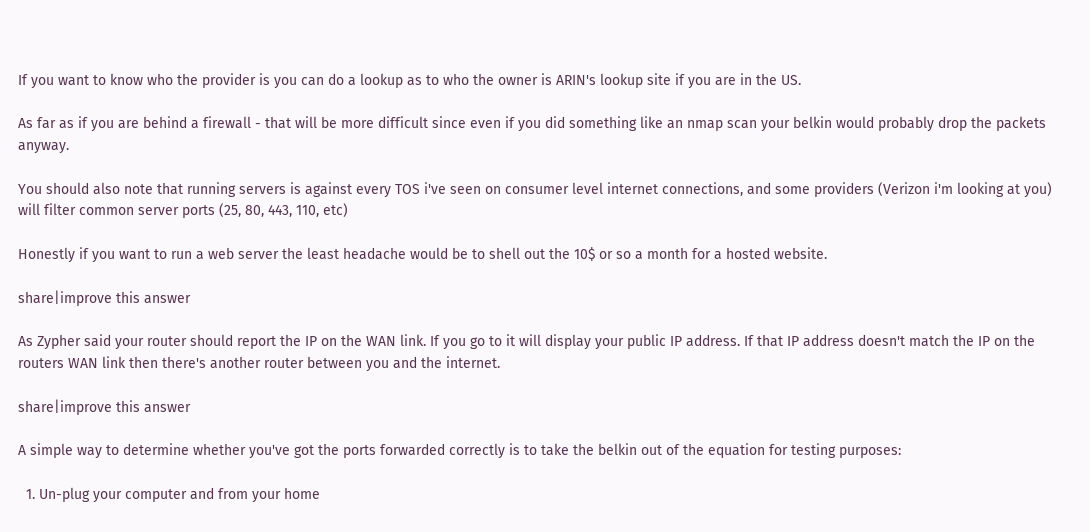If you want to know who the provider is you can do a lookup as to who the owner is ARIN's lookup site if you are in the US.

As far as if you are behind a firewall - that will be more difficult since even if you did something like an nmap scan your belkin would probably drop the packets anyway.

You should also note that running servers is against every TOS i've seen on consumer level internet connections, and some providers (Verizon i'm looking at you) will filter common server ports (25, 80, 443, 110, etc)

Honestly if you want to run a web server the least headache would be to shell out the 10$ or so a month for a hosted website.

share|improve this answer

As Zypher said your router should report the IP on the WAN link. If you go to it will display your public IP address. If that IP address doesn't match the IP on the routers WAN link then there's another router between you and the internet.

share|improve this answer

A simple way to determine whether you've got the ports forwarded correctly is to take the belkin out of the equation for testing purposes:

  1. Un-plug your computer and from your home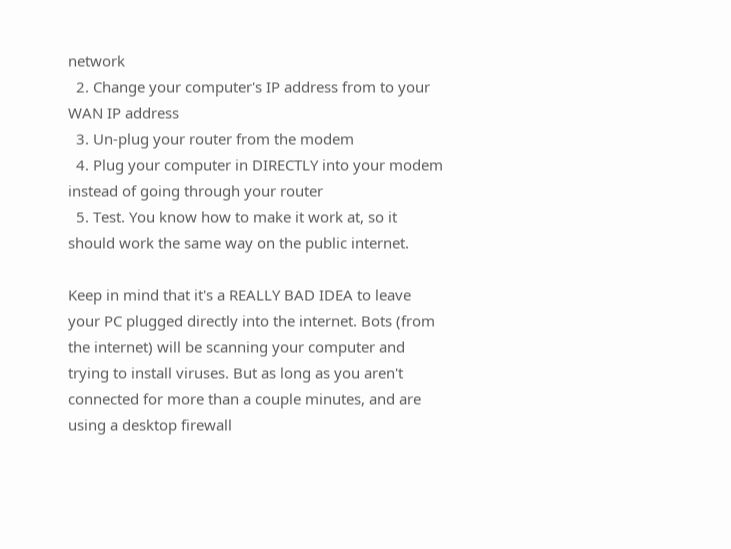network
  2. Change your computer's IP address from to your WAN IP address
  3. Un-plug your router from the modem
  4. Plug your computer in DIRECTLY into your modem instead of going through your router
  5. Test. You know how to make it work at, so it should work the same way on the public internet.

Keep in mind that it's a REALLY BAD IDEA to leave your PC plugged directly into the internet. Bots (from the internet) will be scanning your computer and trying to install viruses. But as long as you aren't connected for more than a couple minutes, and are using a desktop firewall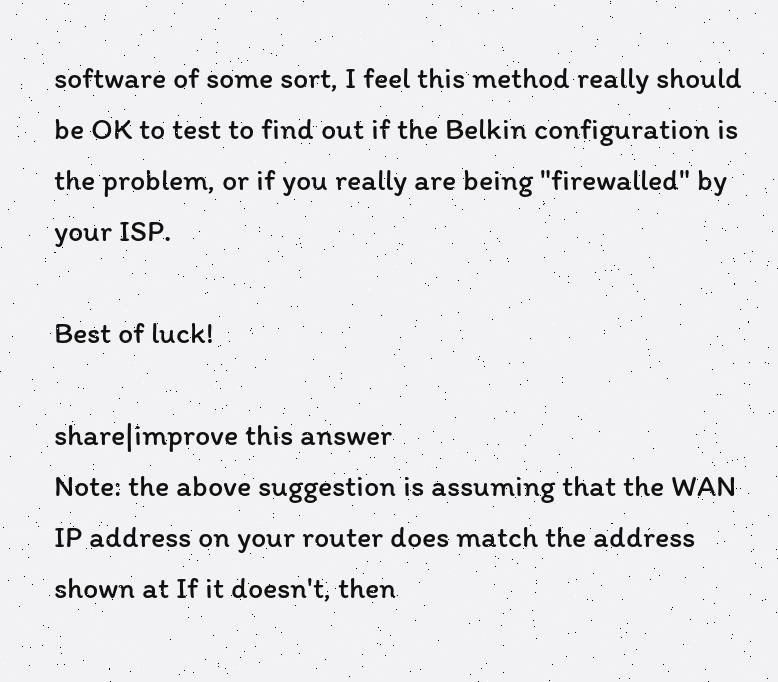software of some sort, I feel this method really should be OK to test to find out if the Belkin configuration is the problem, or if you really are being "firewalled" by your ISP.

Best of luck!

share|improve this answer
Note: the above suggestion is assuming that the WAN IP address on your router does match the address shown at If it doesn't, then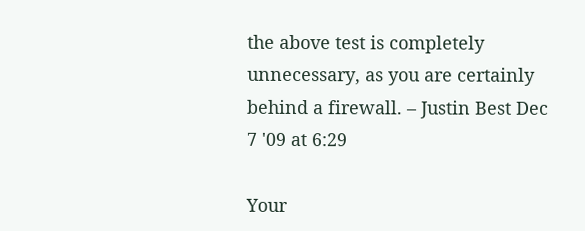the above test is completely unnecessary, as you are certainly behind a firewall. – Justin Best Dec 7 '09 at 6:29

Your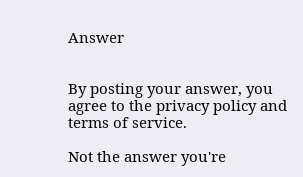Answer


By posting your answer, you agree to the privacy policy and terms of service.

Not the answer you're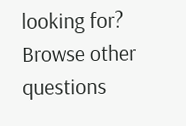looking for? Browse other questions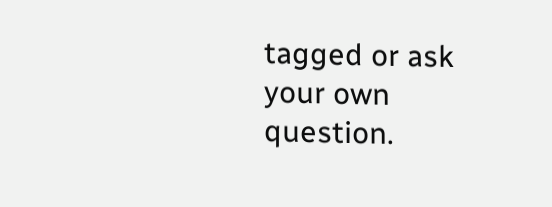tagged or ask your own question.